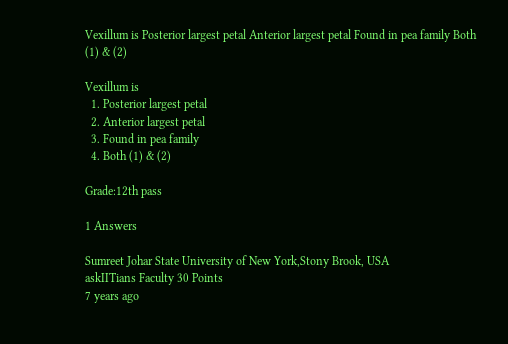Vexillum is Posterior largest petal Anterior largest petal Found in pea family Both (1) & (2)

Vexillum is
  1. Posterior largest petal
  2. Anterior largest petal
  3. Found in pea family
  4. Both (1) & (2)

Grade:12th pass

1 Answers

Sumreet Johar State University of New York,Stony Brook, USA
askIITians Faculty 30 Points
7 years ago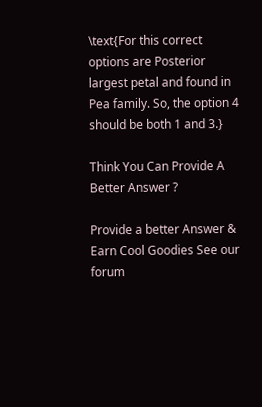\text{For this correct options are Posterior largest petal and found in Pea family. So, the option 4 should be both 1 and 3.}

Think You Can Provide A Better Answer ?

Provide a better Answer & Earn Cool Goodies See our forum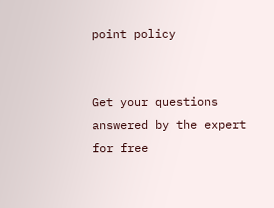point policy


Get your questions answered by the expert for free